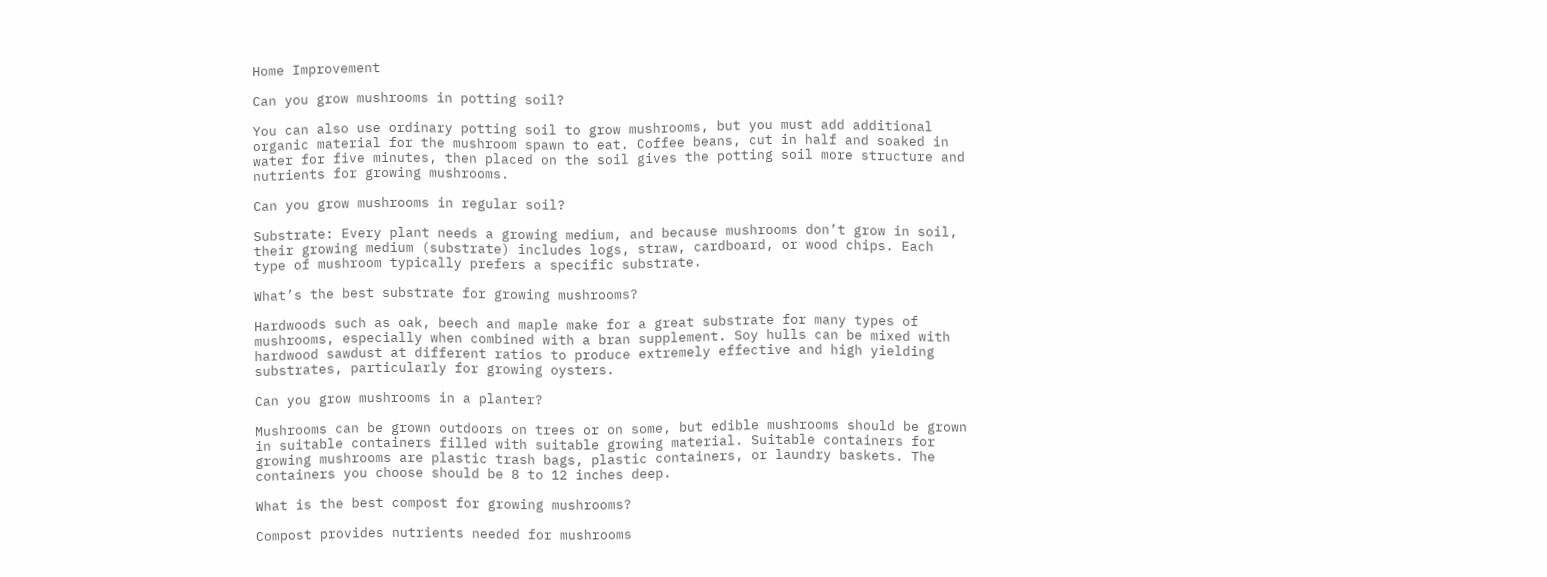Home Improvement

Can you grow mushrooms in potting soil?

You can also use ordinary potting soil to grow mushrooms, but you must add additional organic material for the mushroom spawn to eat. Coffee beans, cut in half and soaked in water for five minutes, then placed on the soil gives the potting soil more structure and nutrients for growing mushrooms.

Can you grow mushrooms in regular soil?

Substrate: Every plant needs a growing medium, and because mushrooms don’t grow in soil, their growing medium (substrate) includes logs, straw, cardboard, or wood chips. Each type of mushroom typically prefers a specific substrate.

What’s the best substrate for growing mushrooms?

Hardwoods such as oak, beech and maple make for a great substrate for many types of mushrooms, especially when combined with a bran supplement. Soy hulls can be mixed with hardwood sawdust at different ratios to produce extremely effective and high yielding substrates, particularly for growing oysters.

Can you grow mushrooms in a planter?

Mushrooms can be grown outdoors on trees or on some, but edible mushrooms should be grown in suitable containers filled with suitable growing material. Suitable containers for growing mushrooms are plastic trash bags, plastic containers, or laundry baskets. The containers you choose should be 8 to 12 inches deep.

What is the best compost for growing mushrooms?

Compost provides nutrients needed for mushrooms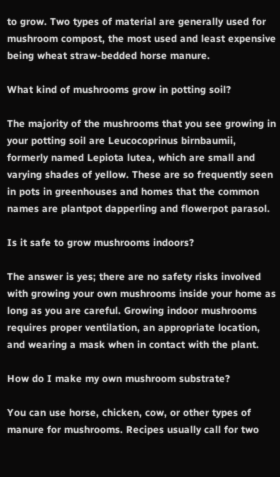to grow. Two types of material are generally used for mushroom compost, the most used and least expensive being wheat straw-bedded horse manure.

What kind of mushrooms grow in potting soil?

The majority of the mushrooms that you see growing in your potting soil are Leucocoprinus birnbaumii, formerly named Lepiota lutea, which are small and varying shades of yellow. These are so frequently seen in pots in greenhouses and homes that the common names are plantpot dapperling and flowerpot parasol.

Is it safe to grow mushrooms indoors?

The answer is yes; there are no safety risks involved with growing your own mushrooms inside your home as long as you are careful. Growing indoor mushrooms requires proper ventilation, an appropriate location, and wearing a mask when in contact with the plant.

How do I make my own mushroom substrate?

You can use horse, chicken, cow, or other types of manure for mushrooms. Recipes usually call for two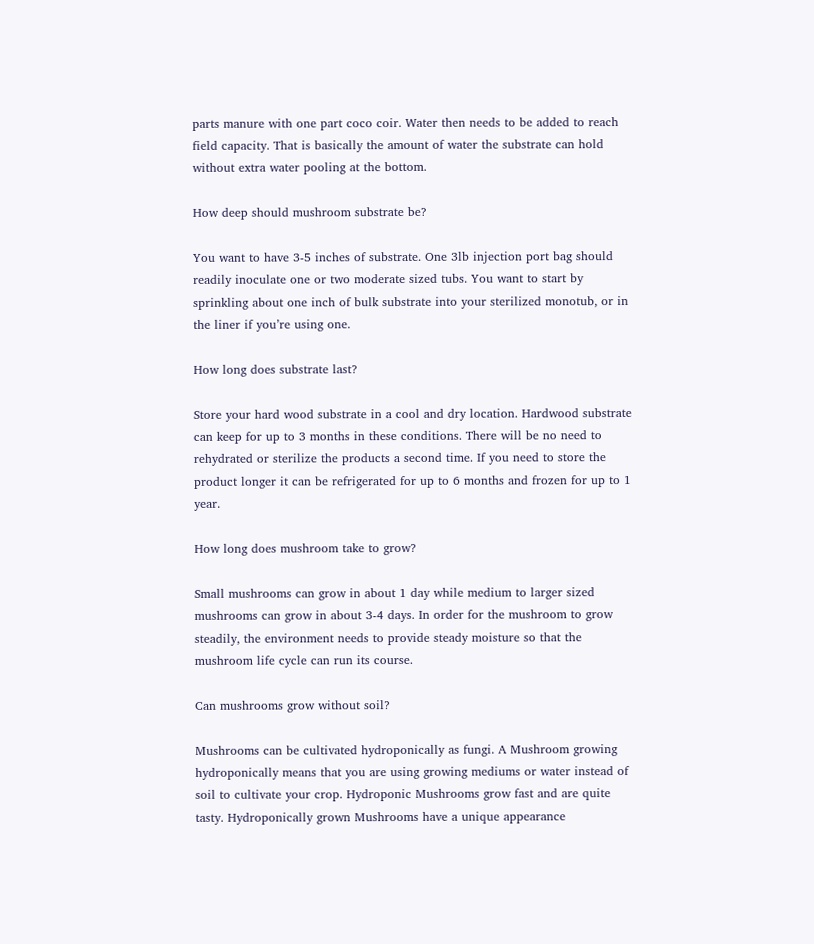parts manure with one part coco coir. Water then needs to be added to reach field capacity. That is basically the amount of water the substrate can hold without extra water pooling at the bottom.

How deep should mushroom substrate be?

You want to have 3-5 inches of substrate. One 3lb injection port bag should readily inoculate one or two moderate sized tubs. You want to start by sprinkling about one inch of bulk substrate into your sterilized monotub, or in the liner if you’re using one.

How long does substrate last?

Store your hard wood substrate in a cool and dry location. Hardwood substrate can keep for up to 3 months in these conditions. There will be no need to rehydrated or sterilize the products a second time. If you need to store the product longer it can be refrigerated for up to 6 months and frozen for up to 1 year.

How long does mushroom take to grow?

Small mushrooms can grow in about 1 day while medium to larger sized mushrooms can grow in about 3-4 days. In order for the mushroom to grow steadily, the environment needs to provide steady moisture so that the mushroom life cycle can run its course.

Can mushrooms grow without soil?

Mushrooms can be cultivated hydroponically as fungi. A Mushroom growing hydroponically means that you are using growing mediums or water instead of soil to cultivate your crop. Hydroponic Mushrooms grow fast and are quite tasty. Hydroponically grown Mushrooms have a unique appearance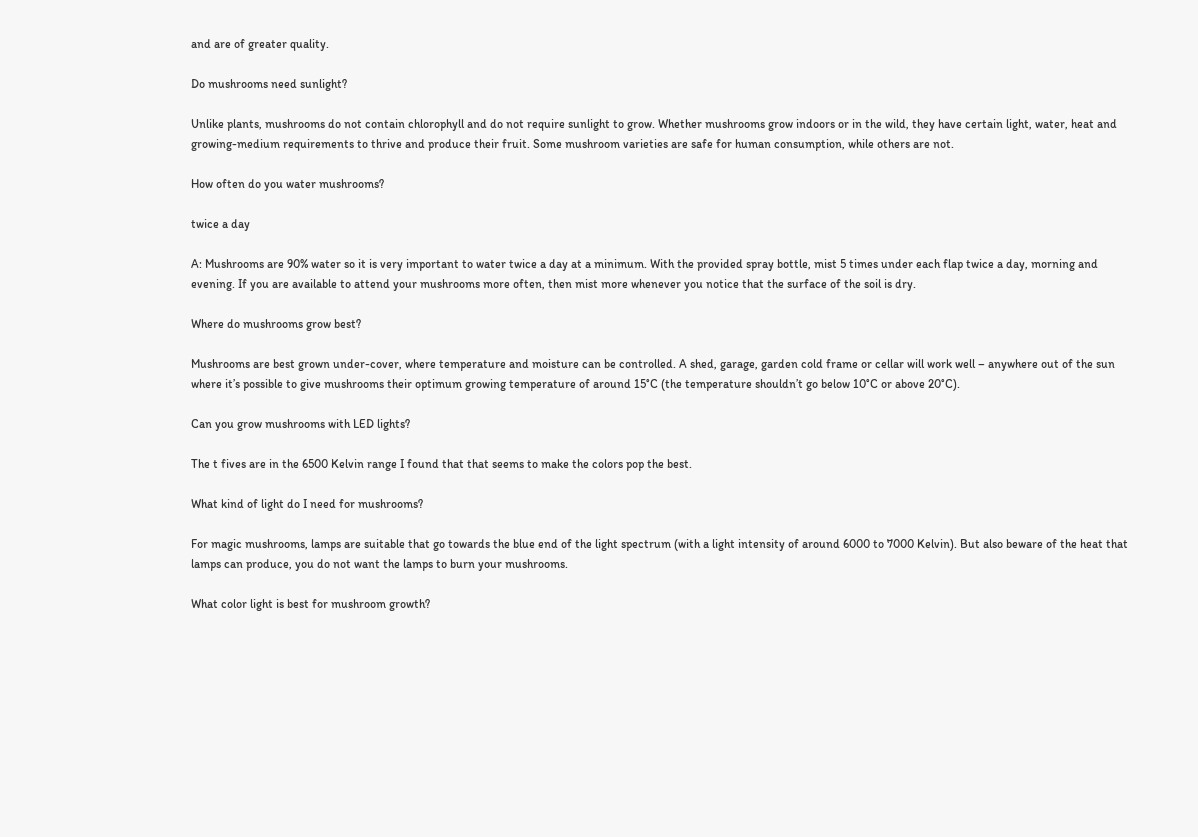and are of greater quality.

Do mushrooms need sunlight?

Unlike plants, mushrooms do not contain chlorophyll and do not require sunlight to grow. Whether mushrooms grow indoors or in the wild, they have certain light, water, heat and growing-medium requirements to thrive and produce their fruit. Some mushroom varieties are safe for human consumption, while others are not.

How often do you water mushrooms?

twice a day

A: Mushrooms are 90% water so it is very important to water twice a day at a minimum. With the provided spray bottle, mist 5 times under each flap twice a day, morning and evening. If you are available to attend your mushrooms more often, then mist more whenever you notice that the surface of the soil is dry.

Where do mushrooms grow best?

Mushrooms are best grown under-cover, where temperature and moisture can be controlled. A shed, garage, garden cold frame or cellar will work well – anywhere out of the sun where it’s possible to give mushrooms their optimum growing temperature of around 15°C (the temperature shouldn’t go below 10°C or above 20°C).

Can you grow mushrooms with LED lights?

The t fives are in the 6500 Kelvin range I found that that seems to make the colors pop the best.

What kind of light do I need for mushrooms?

For magic mushrooms, lamps are suitable that go towards the blue end of the light spectrum (with a light intensity of around 6000 to 7000 Kelvin). But also beware of the heat that lamps can produce, you do not want the lamps to burn your mushrooms.

What color light is best for mushroom growth?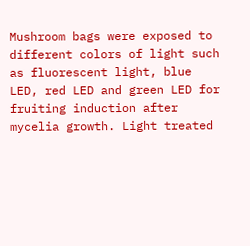Mushroom bags were exposed to different colors of light such as fluorescent light, blue LED, red LED and green LED for fruiting induction after mycelia growth. Light treated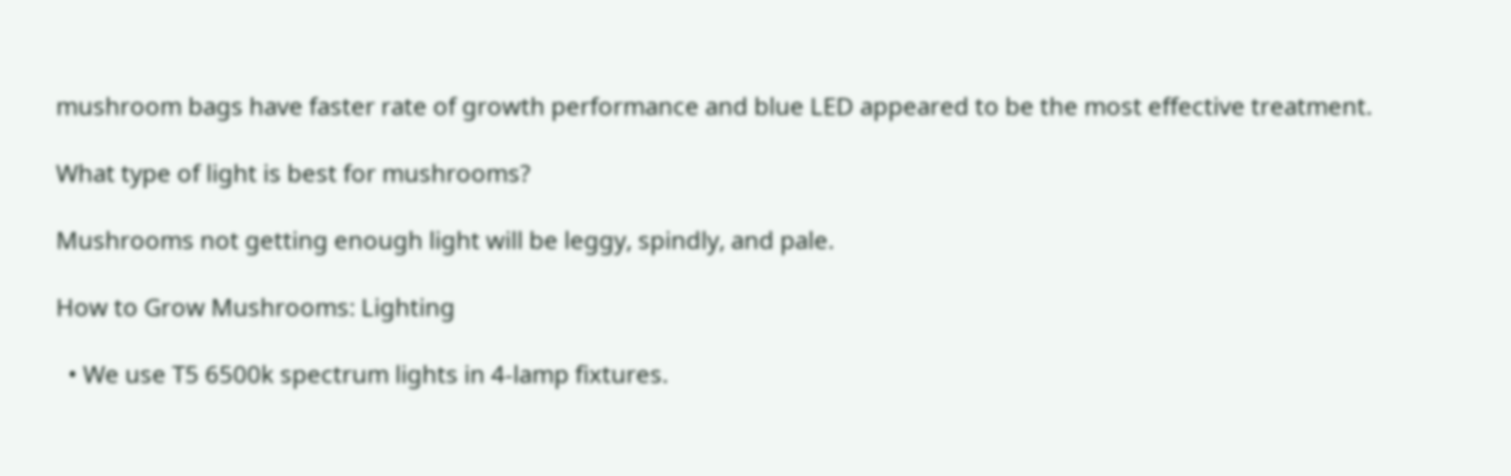mushroom bags have faster rate of growth performance and blue LED appeared to be the most effective treatment.

What type of light is best for mushrooms?

Mushrooms not getting enough light will be leggy, spindly, and pale.

How to Grow Mushrooms: Lighting

  • We use T5 6500k spectrum lights in 4-lamp fixtures.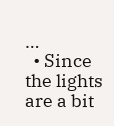…
  • Since the lights are a bit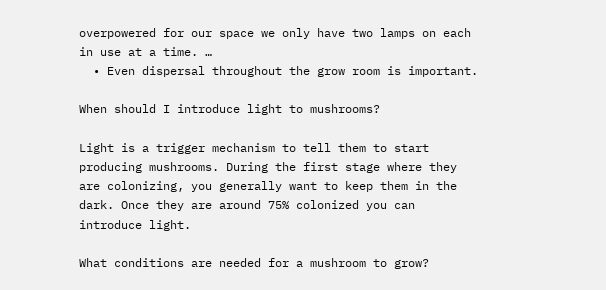overpowered for our space we only have two lamps on each in use at a time. …
  • Even dispersal throughout the grow room is important.

When should I introduce light to mushrooms?

Light is a trigger mechanism to tell them to start producing mushrooms. During the first stage where they are colonizing, you generally want to keep them in the dark. Once they are around 75% colonized you can introduce light.

What conditions are needed for a mushroom to grow?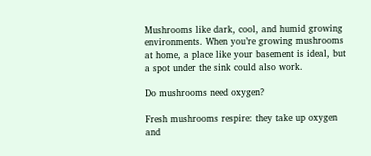Mushrooms like dark, cool, and humid growing environments. When you’re growing mushrooms at home, a place like your basement is ideal, but a spot under the sink could also work.

Do mushrooms need oxygen?

Fresh mushrooms respire: they take up oxygen and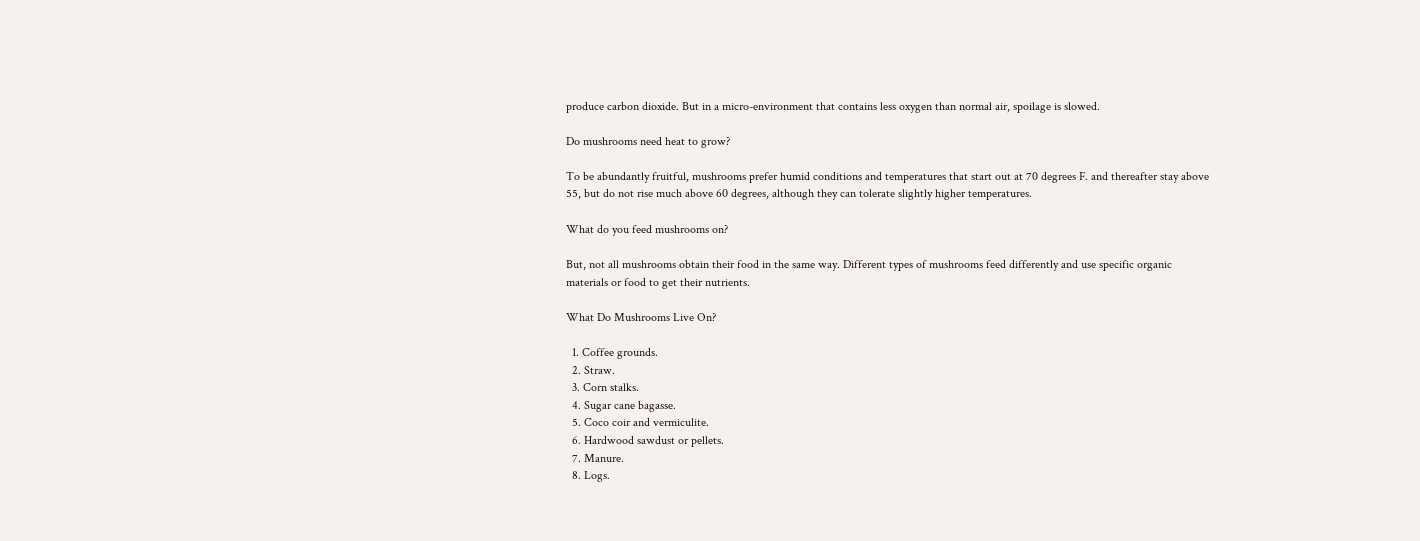produce carbon dioxide. But in a micro-environment that contains less oxygen than normal air, spoilage is slowed.

Do mushrooms need heat to grow?

To be abundantly fruitful, mushrooms prefer humid conditions and temperatures that start out at 70 degrees F. and thereafter stay above 55, but do not rise much above 60 degrees, although they can tolerate slightly higher temperatures.

What do you feed mushrooms on?

But, not all mushrooms obtain their food in the same way. Different types of mushrooms feed differently and use specific organic materials or food to get their nutrients.

What Do Mushrooms Live On?

  1. Coffee grounds.
  2. Straw.
  3. Corn stalks.
  4. Sugar cane bagasse.
  5. Coco coir and vermiculite.
  6. Hardwood sawdust or pellets.
  7. Manure.
  8. Logs.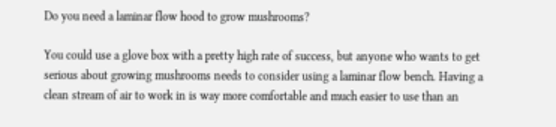Do you need a laminar flow hood to grow mushrooms?

You could use a glove box with a pretty high rate of success, but anyone who wants to get serious about growing mushrooms needs to consider using a laminar flow bench. Having a clean stream of air to work in is way more comfortable and much easier to use than an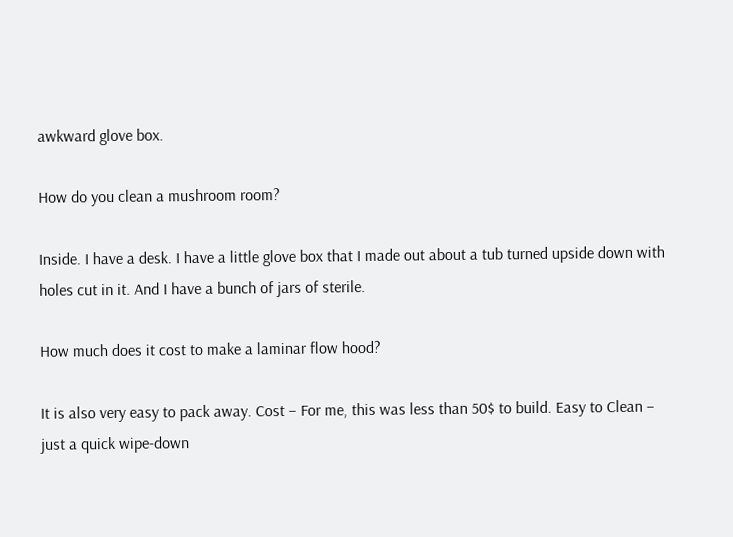awkward glove box.

How do you clean a mushroom room?

Inside. I have a desk. I have a little glove box that I made out about a tub turned upside down with holes cut in it. And I have a bunch of jars of sterile.

How much does it cost to make a laminar flow hood?

It is also very easy to pack away. Cost – For me, this was less than 50$ to build. Easy to Clean – just a quick wipe-down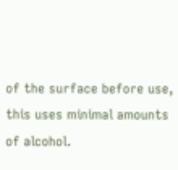of the surface before use, this uses minimal amounts of alcohol.